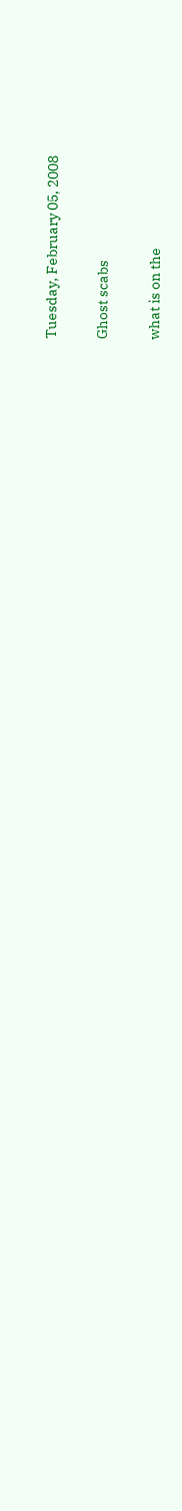Tuesday, February 05, 2008

Ghost scabs

what is on the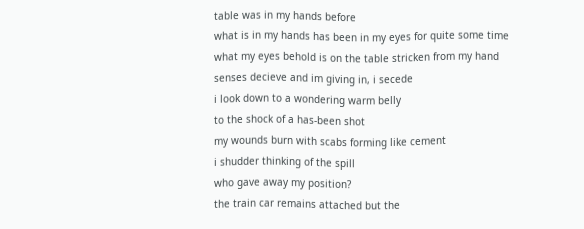table was in my hands before
what is in my hands has been in my eyes for quite some time
what my eyes behold is on the table stricken from my hand
senses decieve and im giving in, i secede
i look down to a wondering warm belly
to the shock of a has-been shot
my wounds burn with scabs forming like cement
i shudder thinking of the spill
who gave away my position?
the train car remains attached but the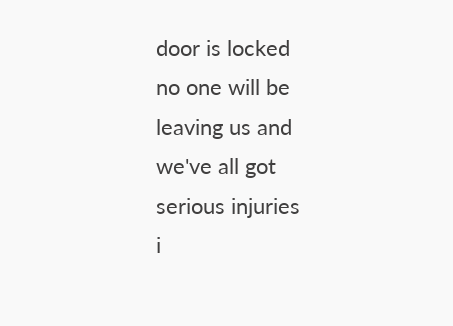door is locked
no one will be leaving us and we've all got serious injuries
i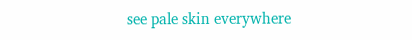see pale skin everywhere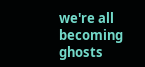we're all becoming ghosts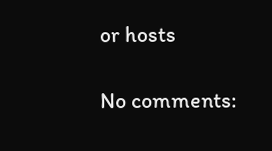or hosts

No comments: